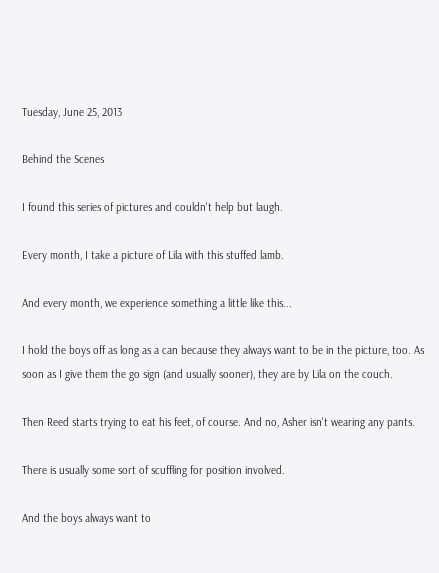Tuesday, June 25, 2013

Behind the Scenes

I found this series of pictures and couldn't help but laugh.

Every month, I take a picture of Lila with this stuffed lamb.

And every month, we experience something a little like this...

I hold the boys off as long as a can because they always want to be in the picture, too. As soon as I give them the go sign (and usually sooner), they are by Lila on the couch.

Then Reed starts trying to eat his feet, of course. And no, Asher isn't wearing any pants.

There is usually some sort of scuffling for position involved.

And the boys always want to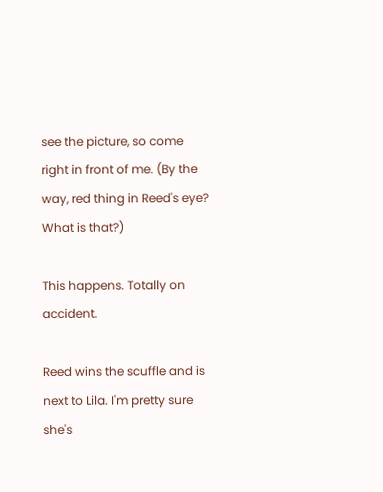see the picture, so come right in front of me. (By the way, red thing in Reed's eye? What is that?)

This happens. Totally on accident.

Reed wins the scuffle and is next to Lila. I'm pretty sure she's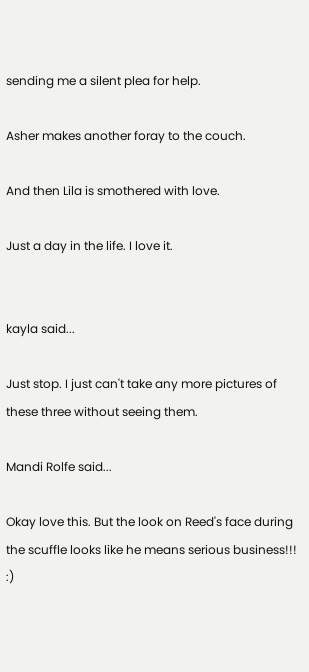sending me a silent plea for help.

Asher makes another foray to the couch.

And then Lila is smothered with love.

Just a day in the life. I love it.


kayla said...

Just stop. I just can't take any more pictures of these three without seeing them.

Mandi Rolfe said...

Okay love this. But the look on Reed's face during the scuffle looks like he means serious business!!! :)